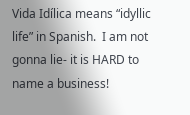Vida Idílica means “idyllic life” in Spanish.  I am not gonna lie- it is HARD to name a business!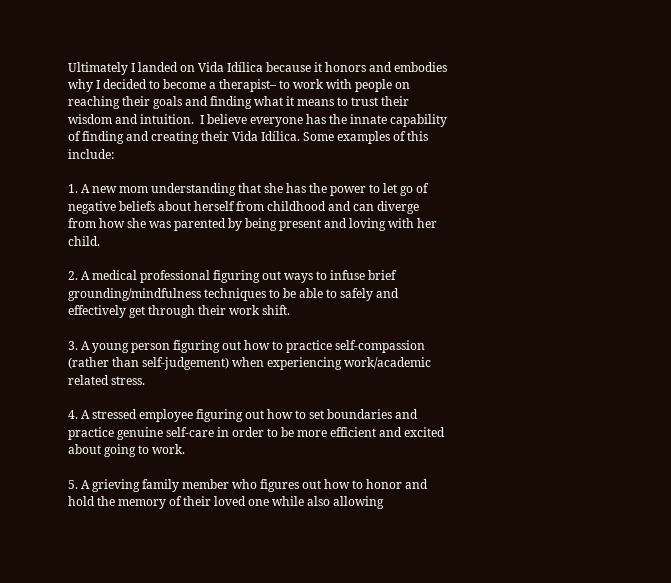Ultimately I landed on Vida Idílica because it honors and embodies why I decided to become a therapist– to work with people on reaching their goals and finding what it means to trust their wisdom and intuition.  I believe everyone has the innate capability of finding and creating their Vida Idílica. Some examples of this include:

1. A new mom understanding that she has the power to let go of negative beliefs about herself from childhood and can diverge from how she was parented by being present and loving with her child.

2. A medical professional figuring out ways to infuse brief grounding/mindfulness techniques to be able to safely and effectively get through their work shift.

3. A young person figuring out how to practice self-compassion (rather than self-judgement) when experiencing work/academic related stress.

4. A stressed employee figuring out how to set boundaries and practice genuine self-care in order to be more efficient and excited about going to work.

5. A grieving family member who figures out how to honor and hold the memory of their loved one while also allowing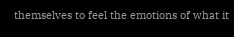themselves to feel the emotions of what it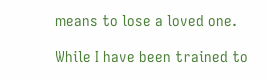means to lose a loved one.

While I have been trained to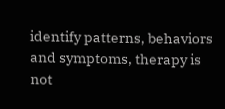identify patterns, behaviors and symptoms, therapy is not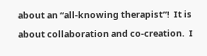about an “all-knowing therapist”!  It is about collaboration and co-creation.  I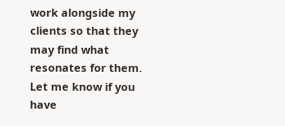work alongside my clients so that they may find what resonates for them.  Let me know if you have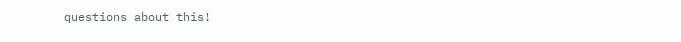questions about this!